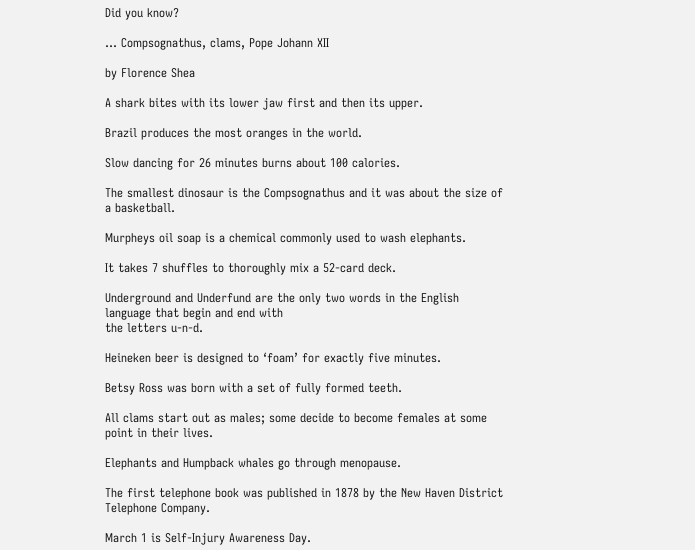Did you know?

... Compsognathus, clams, Pope Johann XII

by Florence Shea

A shark bites with its lower jaw first and then its upper.

Brazil produces the most oranges in the world.

Slow dancing for 26 minutes burns about 100 calories.

The smallest dinosaur is the Compsognathus and it was about the size of a basketball.

Murpheys oil soap is a chemical commonly used to wash elephants.

It takes 7 shuffles to thoroughly mix a 52-card deck.

Underground and Underfund are the only two words in the English language that begin and end with
the letters u-n-d.

Heineken beer is designed to ‘foam’ for exactly five minutes.

Betsy Ross was born with a set of fully formed teeth.

All clams start out as males; some decide to become females at some point in their lives.

Elephants and Humpback whales go through menopause.

The first telephone book was published in 1878 by the New Haven District Telephone Company.

March 1 is Self-Injury Awareness Day.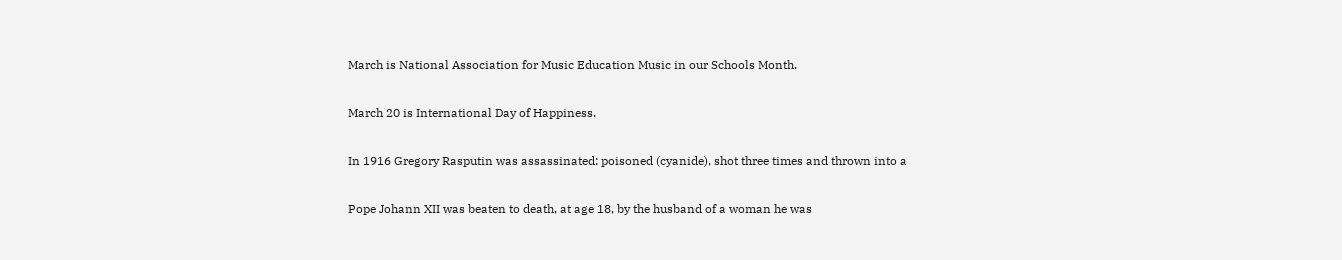March is National Association for Music Education Music in our Schools Month.

March 20 is International Day of Happiness.

In 1916 Gregory Rasputin was assassinated: poisoned (cyanide), shot three times and thrown into a

Pope Johann XII was beaten to death, at age 18, by the husband of a woman he was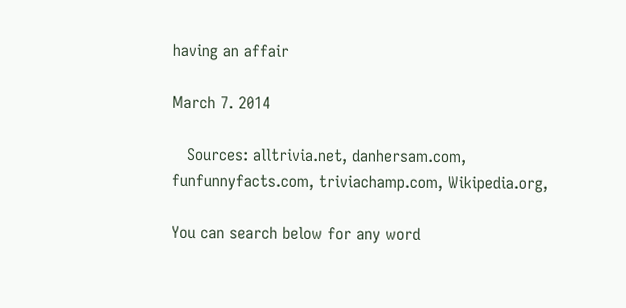having an affair

March 7. 2014

   Sources: alltrivia.net, danhersam.com, funfunnyfacts.com, triviachamp.com, Wikipedia.org,

You can search below for any word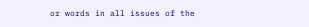or words in all issues of the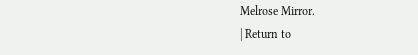Melrose Mirror.
| Return to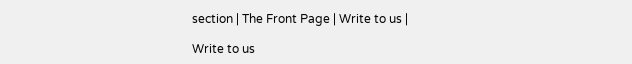section | The Front Page | Write to us |

Write to us